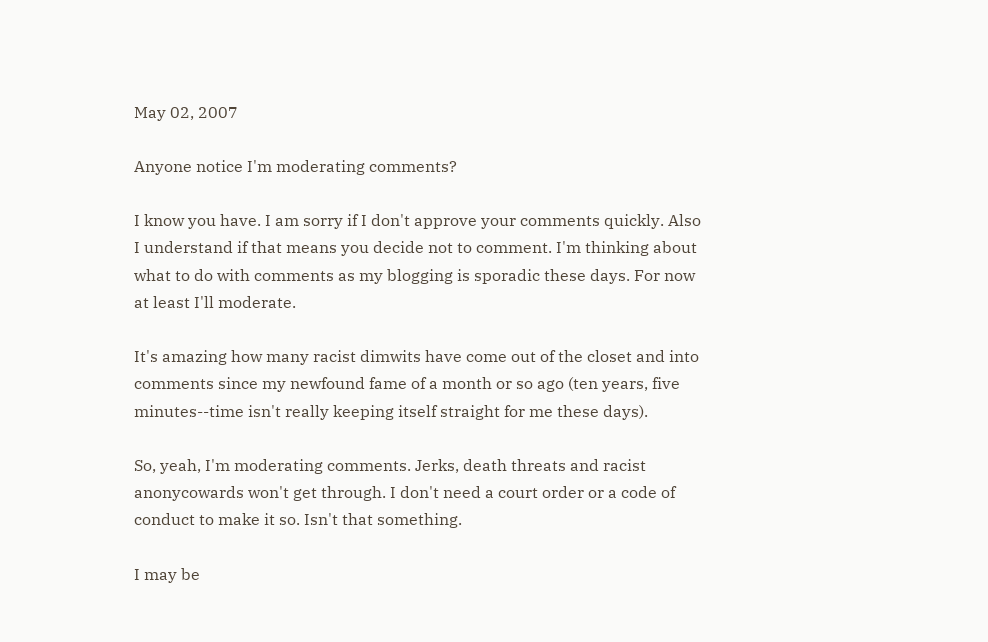May 02, 2007

Anyone notice I'm moderating comments?

I know you have. I am sorry if I don't approve your comments quickly. Also I understand if that means you decide not to comment. I'm thinking about what to do with comments as my blogging is sporadic these days. For now at least I'll moderate.

It's amazing how many racist dimwits have come out of the closet and into comments since my newfound fame of a month or so ago (ten years, five minutes--time isn't really keeping itself straight for me these days).

So, yeah, I'm moderating comments. Jerks, death threats and racist anonycowards won't get through. I don't need a court order or a code of conduct to make it so. Isn't that something.

I may be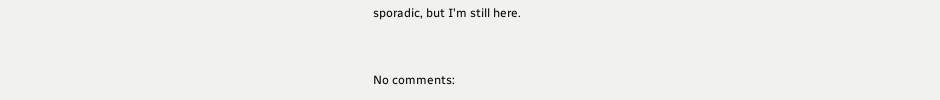sporadic, but I'm still here.


No comments: